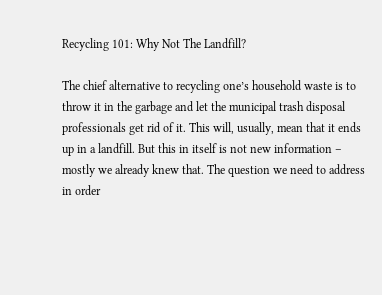Recycling 101: Why Not The Landfill?

The chief alternative to recycling one’s household waste is to throw it in the garbage and let the municipal trash disposal professionals get rid of it. This will, usually, mean that it ends up in a landfill. But this in itself is not new information – mostly we already knew that. The question we need to address in order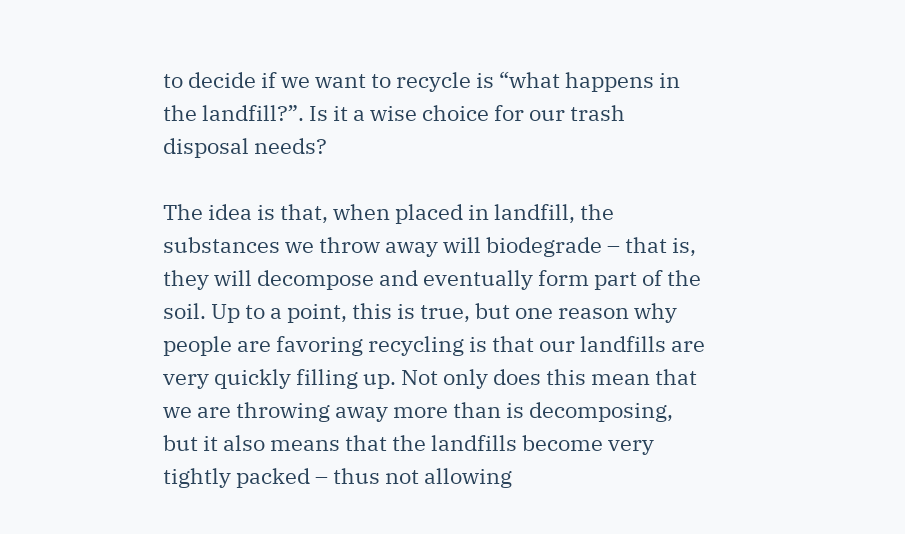to decide if we want to recycle is “what happens in the landfill?”. Is it a wise choice for our trash disposal needs?

The idea is that, when placed in landfill, the substances we throw away will biodegrade – that is, they will decompose and eventually form part of the soil. Up to a point, this is true, but one reason why people are favoring recycling is that our landfills are very quickly filling up. Not only does this mean that we are throwing away more than is decomposing, but it also means that the landfills become very tightly packed – thus not allowing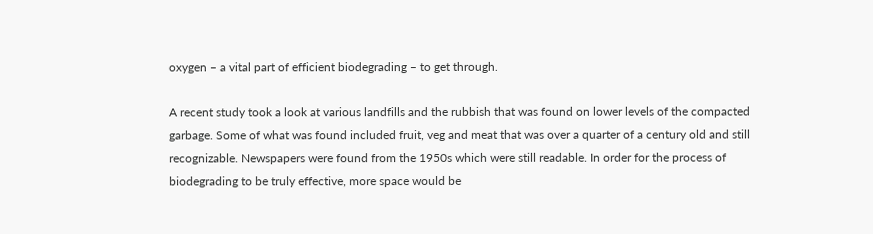oxygen – a vital part of efficient biodegrading – to get through.

A recent study took a look at various landfills and the rubbish that was found on lower levels of the compacted garbage. Some of what was found included fruit, veg and meat that was over a quarter of a century old and still recognizable. Newspapers were found from the 1950s which were still readable. In order for the process of biodegrading to be truly effective, more space would be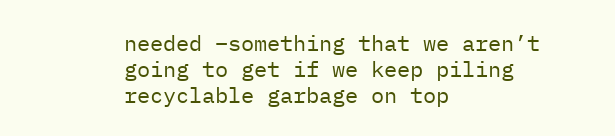needed –something that we aren’t going to get if we keep piling recyclable garbage on top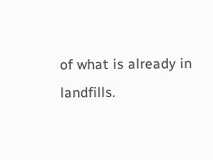of what is already in landfills.